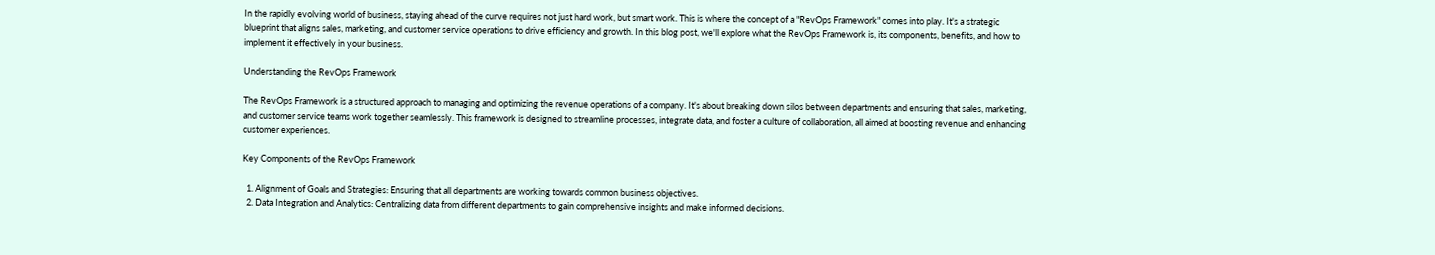In the rapidly evolving world of business, staying ahead of the curve requires not just hard work, but smart work. This is where the concept of a "RevOps Framework" comes into play. It's a strategic blueprint that aligns sales, marketing, and customer service operations to drive efficiency and growth. In this blog post, we'll explore what the RevOps Framework is, its components, benefits, and how to implement it effectively in your business.

Understanding the RevOps Framework

The RevOps Framework is a structured approach to managing and optimizing the revenue operations of a company. It's about breaking down silos between departments and ensuring that sales, marketing, and customer service teams work together seamlessly. This framework is designed to streamline processes, integrate data, and foster a culture of collaboration, all aimed at boosting revenue and enhancing customer experiences.

Key Components of the RevOps Framework

  1. Alignment of Goals and Strategies: Ensuring that all departments are working towards common business objectives.
  2. Data Integration and Analytics: Centralizing data from different departments to gain comprehensive insights and make informed decisions.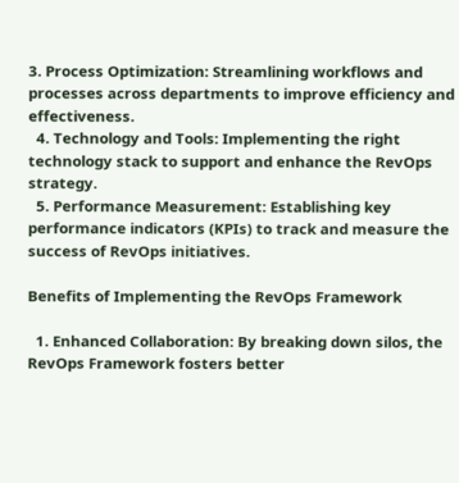3. Process Optimization: Streamlining workflows and processes across departments to improve efficiency and effectiveness.
  4. Technology and Tools: Implementing the right technology stack to support and enhance the RevOps strategy.
  5. Performance Measurement: Establishing key performance indicators (KPIs) to track and measure the success of RevOps initiatives.

Benefits of Implementing the RevOps Framework

  1. Enhanced Collaboration: By breaking down silos, the RevOps Framework fosters better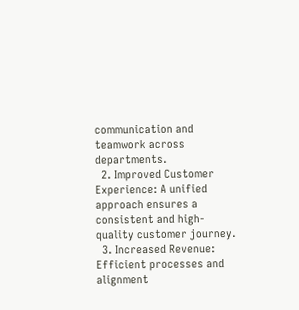communication and teamwork across departments.
  2. Improved Customer Experience: A unified approach ensures a consistent and high-quality customer journey.
  3. Increased Revenue: Efficient processes and alignment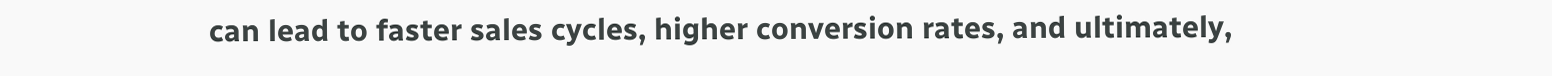can lead to faster sales cycles, higher conversion rates, and ultimately,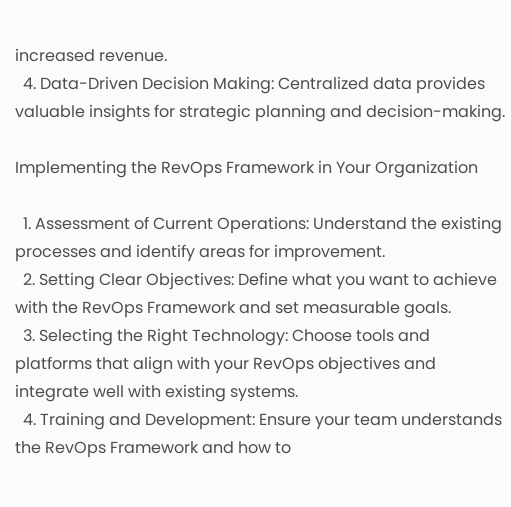increased revenue.
  4. Data-Driven Decision Making: Centralized data provides valuable insights for strategic planning and decision-making.

Implementing the RevOps Framework in Your Organization

  1. Assessment of Current Operations: Understand the existing processes and identify areas for improvement.
  2. Setting Clear Objectives: Define what you want to achieve with the RevOps Framework and set measurable goals.
  3. Selecting the Right Technology: Choose tools and platforms that align with your RevOps objectives and integrate well with existing systems.
  4. Training and Development: Ensure your team understands the RevOps Framework and how to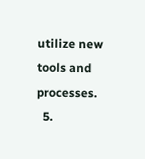utilize new tools and processes.
  5.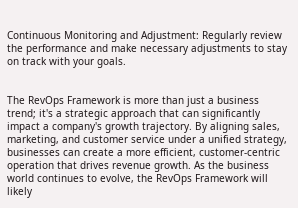Continuous Monitoring and Adjustment: Regularly review the performance and make necessary adjustments to stay on track with your goals.


The RevOps Framework is more than just a business trend; it's a strategic approach that can significantly impact a company's growth trajectory. By aligning sales, marketing, and customer service under a unified strategy, businesses can create a more efficient, customer-centric operation that drives revenue growth. As the business world continues to evolve, the RevOps Framework will likely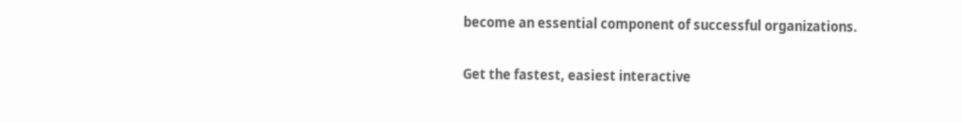become an essential component of successful organizations.

Get the fastest, easiest interactive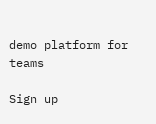demo platform for teams

Sign up